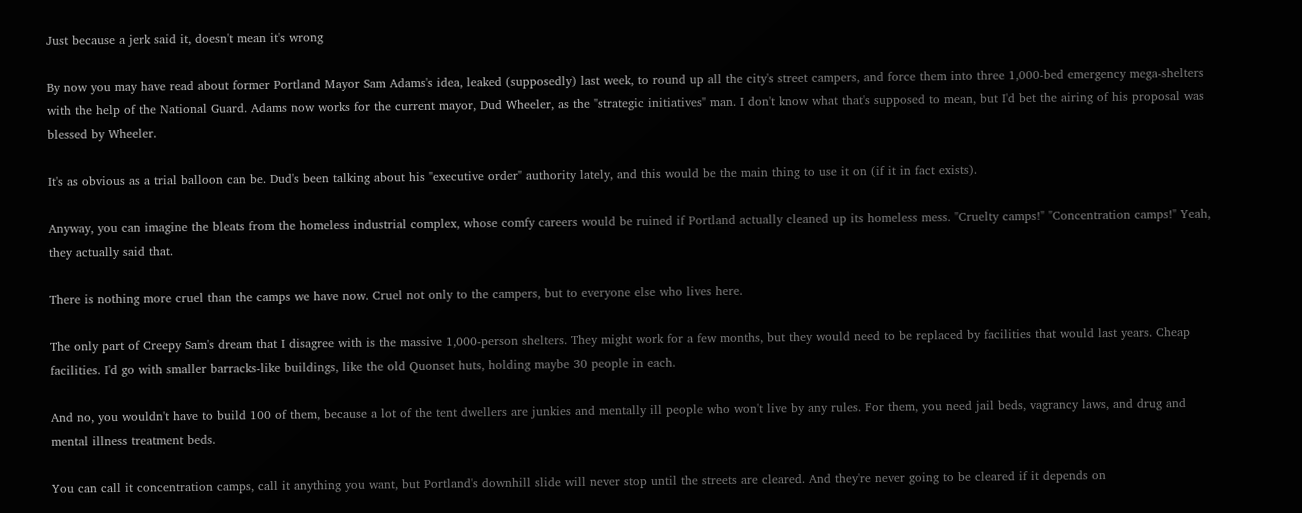Just because a jerk said it, doesn't mean it's wrong

By now you may have read about former Portland Mayor Sam Adams's idea, leaked (supposedly) last week, to round up all the city's street campers, and force them into three 1,000-bed emergency mega-shelters with the help of the National Guard. Adams now works for the current mayor, Dud Wheeler, as the "strategic initiatives" man. I don't know what that's supposed to mean, but I'd bet the airing of his proposal was blessed by Wheeler.

It's as obvious as a trial balloon can be. Dud's been talking about his "executive order" authority lately, and this would be the main thing to use it on (if it in fact exists).

Anyway, you can imagine the bleats from the homeless industrial complex, whose comfy careers would be ruined if Portland actually cleaned up its homeless mess. "Cruelty camps!" "Concentration camps!" Yeah, they actually said that.

There is nothing more cruel than the camps we have now. Cruel not only to the campers, but to everyone else who lives here.

The only part of Creepy Sam's dream that I disagree with is the massive 1,000-person shelters. They might work for a few months, but they would need to be replaced by facilities that would last years. Cheap facilities. I'd go with smaller barracks-like buildings, like the old Quonset huts, holding maybe 30 people in each.

And no, you wouldn't have to build 100 of them, because a lot of the tent dwellers are junkies and mentally ill people who won't live by any rules. For them, you need jail beds, vagrancy laws, and drug and mental illness treatment beds.

You can call it concentration camps, call it anything you want, but Portland's downhill slide will never stop until the streets are cleared. And they're never going to be cleared if it depends on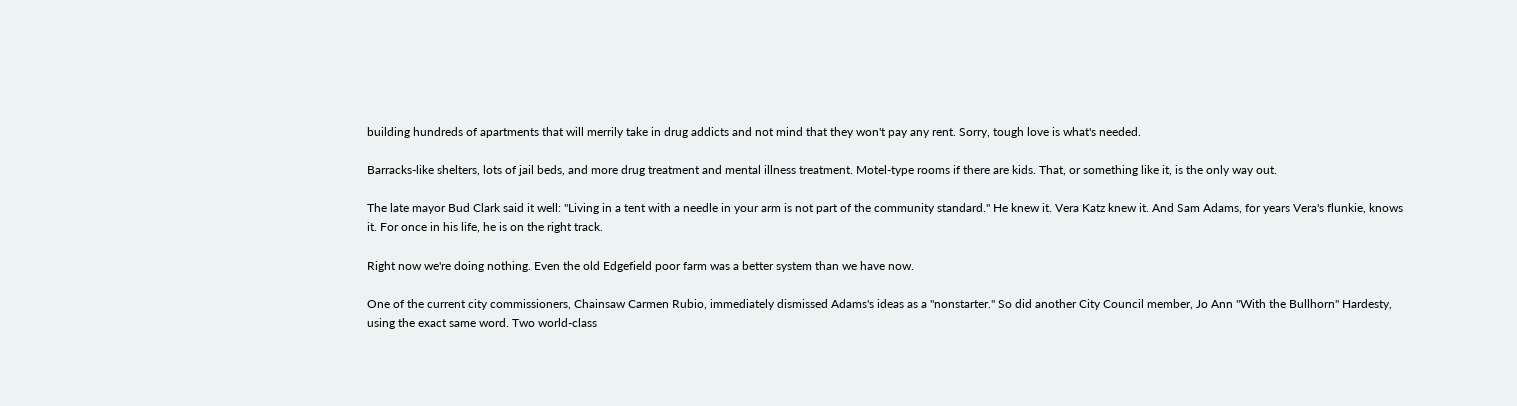building hundreds of apartments that will merrily take in drug addicts and not mind that they won't pay any rent. Sorry, tough love is what's needed.

Barracks-like shelters, lots of jail beds, and more drug treatment and mental illness treatment. Motel-type rooms if there are kids. That, or something like it, is the only way out.

The late mayor Bud Clark said it well: "Living in a tent with a needle in your arm is not part of the community standard." He knew it. Vera Katz knew it. And Sam Adams, for years Vera's flunkie, knows it. For once in his life, he is on the right track.

Right now we're doing nothing. Even the old Edgefield poor farm was a better system than we have now.

One of the current city commissioners, Chainsaw Carmen Rubio, immediately dismissed Adams's ideas as a "nonstarter." So did another City Council member, Jo Ann "With the Bullhorn" Hardesty, using the exact same word. Two world-class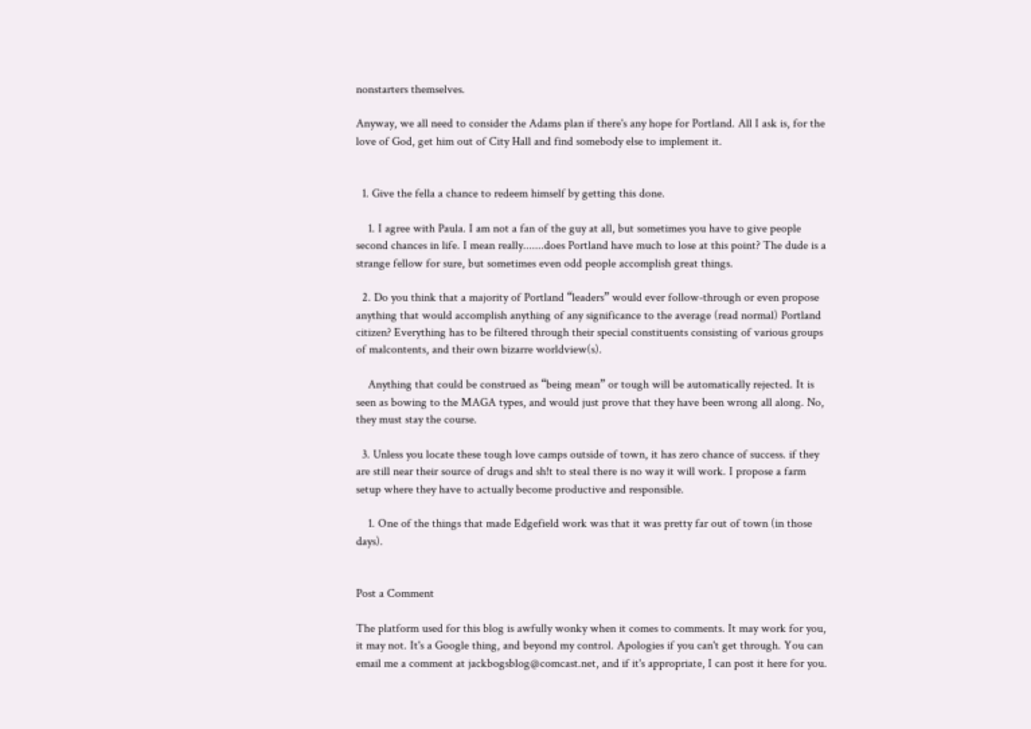nonstarters themselves.

Anyway, we all need to consider the Adams plan if there's any hope for Portland. All I ask is, for the love of God, get him out of City Hall and find somebody else to implement it.


  1. Give the fella a chance to redeem himself by getting this done.

    1. I agree with Paula. I am not a fan of the guy at all, but sometimes you have to give people second chances in life. I mean really.......does Portland have much to lose at this point? The dude is a strange fellow for sure, but sometimes even odd people accomplish great things.

  2. Do you think that a majority of Portland “leaders” would ever follow-through or even propose anything that would accomplish anything of any significance to the average (read normal) Portland citizen? Everything has to be filtered through their special constituents consisting of various groups of malcontents, and their own bizarre worldview(s).

    Anything that could be construed as “being mean” or tough will be automatically rejected. It is seen as bowing to the MAGA types, and would just prove that they have been wrong all along. No, they must stay the course.

  3. Unless you locate these tough love camps outside of town, it has zero chance of success. if they are still near their source of drugs and sh!t to steal there is no way it will work. I propose a farm setup where they have to actually become productive and responsible.

    1. One of the things that made Edgefield work was that it was pretty far out of town (in those days).


Post a Comment

The platform used for this blog is awfully wonky when it comes to comments. It may work for you, it may not. It's a Google thing, and beyond my control. Apologies if you can't get through. You can email me a comment at jackbogsblog@comcast.net, and if it's appropriate, I can post it here for you.